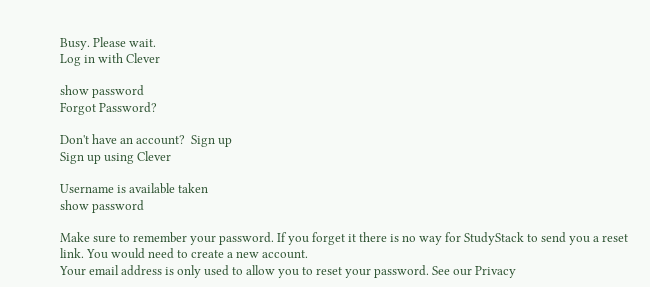Busy. Please wait.
Log in with Clever

show password
Forgot Password?

Don't have an account?  Sign up
Sign up using Clever

Username is available taken
show password

Make sure to remember your password. If you forget it there is no way for StudyStack to send you a reset link. You would need to create a new account.
Your email address is only used to allow you to reset your password. See our Privacy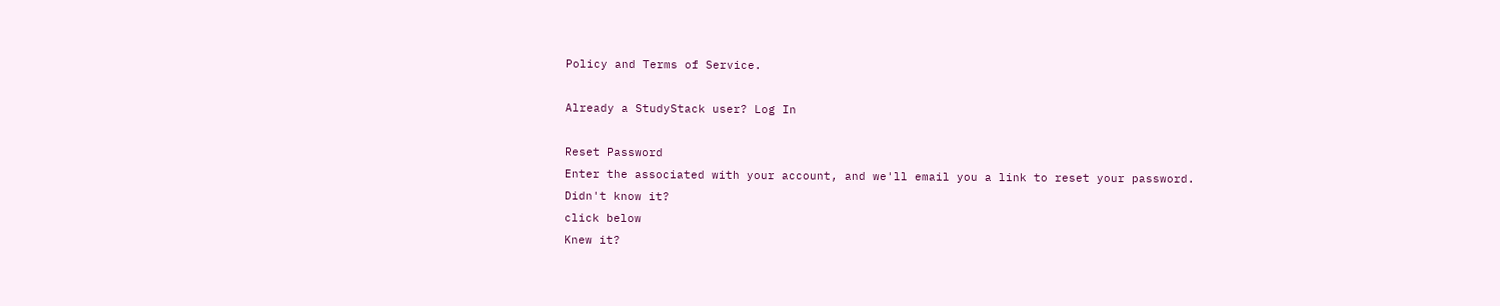Policy and Terms of Service.

Already a StudyStack user? Log In

Reset Password
Enter the associated with your account, and we'll email you a link to reset your password.
Didn't know it?
click below
Knew it?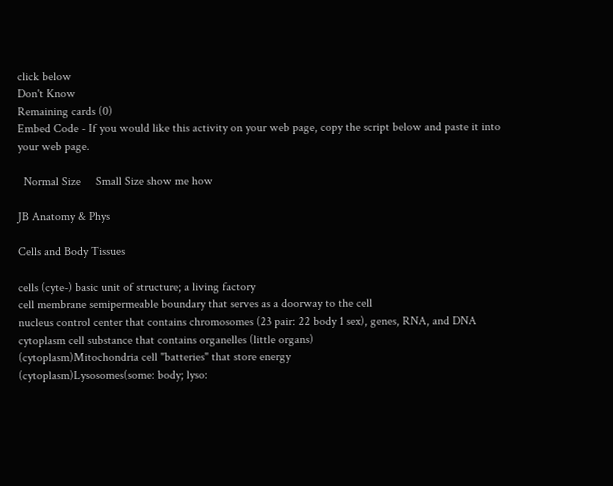click below
Don't Know
Remaining cards (0)
Embed Code - If you would like this activity on your web page, copy the script below and paste it into your web page.

  Normal Size     Small Size show me how

JB Anatomy & Phys

Cells and Body Tissues

cells (cyte-) basic unit of structure; a living factory
cell membrane semipermeable boundary that serves as a doorway to the cell
nucleus control center that contains chromosomes (23 pair: 22 body 1 sex), genes, RNA, and DNA
cytoplasm cell substance that contains organelles (little organs)
(cytoplasm)Mitochondria cell "batteries" that store energy
(cytoplasm)Lysosomes(some: body; lyso: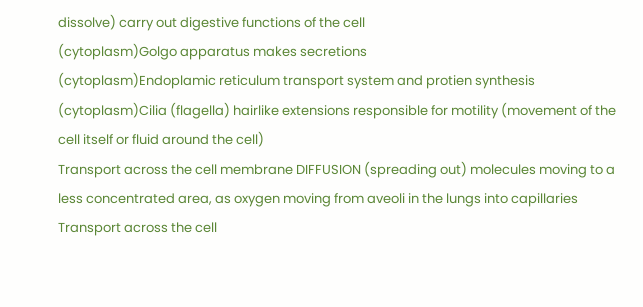dissolve) carry out digestive functions of the cell
(cytoplasm)Golgo apparatus makes secretions
(cytoplasm)Endoplamic reticulum transport system and protien synthesis
(cytoplasm)Cilia (flagella) hairlike extensions responsible for motility (movement of the cell itself or fluid around the cell)
Transport across the cell membrane DIFFUSION (spreading out) molecules moving to a less concentrated area, as oxygen moving from aveoli in the lungs into capillaries
Transport across the cell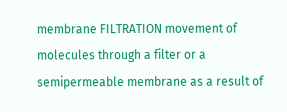membrane FILTRATION movement of molecules through a filter or a semipermeable membrane as a result of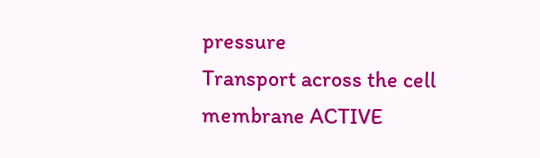pressure
Transport across the cell membrane ACTIVE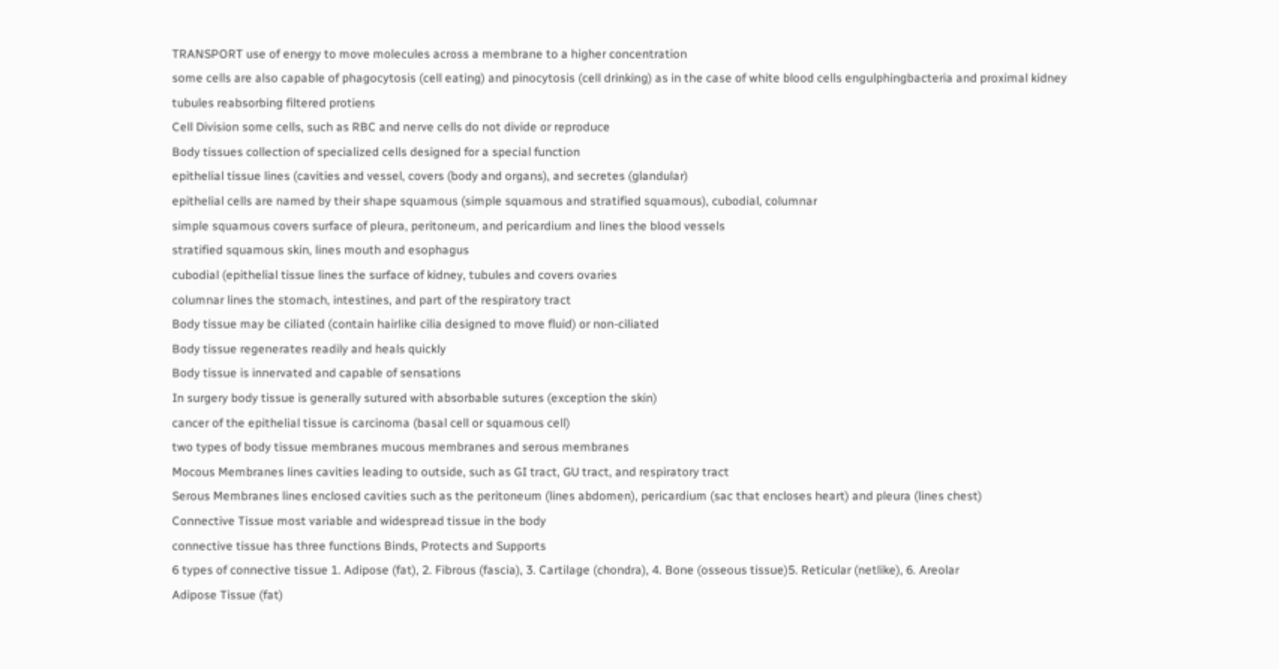TRANSPORT use of energy to move molecules across a membrane to a higher concentration
some cells are also capable of phagocytosis (cell eating) and pinocytosis (cell drinking) as in the case of white blood cells engulphingbacteria and proximal kidney tubules reabsorbing filtered protiens
Cell Division some cells, such as RBC and nerve cells do not divide or reproduce
Body tissues collection of specialized cells designed for a special function
epithelial tissue lines (cavities and vessel, covers (body and organs), and secretes (glandular)
epithelial cells are named by their shape squamous (simple squamous and stratified squamous), cubodial, columnar
simple squamous covers surface of pleura, peritoneum, and pericardium and lines the blood vessels
stratified squamous skin, lines mouth and esophagus
cubodial (epithelial tissue lines the surface of kidney, tubules and covers ovaries
columnar lines the stomach, intestines, and part of the respiratory tract
Body tissue may be ciliated (contain hairlike cilia designed to move fluid) or non-ciliated
Body tissue regenerates readily and heals quickly
Body tissue is innervated and capable of sensations
In surgery body tissue is generally sutured with absorbable sutures (exception the skin)
cancer of the epithelial tissue is carcinoma (basal cell or squamous cell)
two types of body tissue membranes mucous membranes and serous membranes
Mocous Membranes lines cavities leading to outside, such as GI tract, GU tract, and respiratory tract
Serous Membranes lines enclosed cavities such as the peritoneum (lines abdomen), pericardium (sac that encloses heart) and pleura (lines chest)
Connective Tissue most variable and widespread tissue in the body
connective tissue has three functions Binds, Protects and Supports
6 types of connective tissue 1. Adipose (fat), 2. Fibrous (fascia), 3. Cartilage (chondra), 4. Bone (osseous tissue)5. Reticular (netlike), 6. Areolar
Adipose Tissue (fat)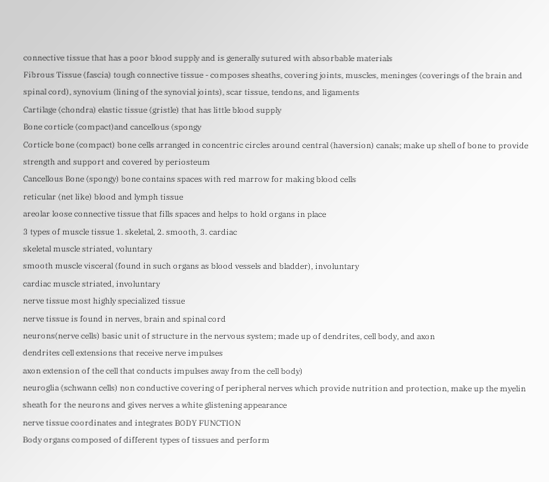connective tissue that has a poor blood supply and is generally sutured with absorbable materials
Fibrous Tissue (fascia) tough connective tissue - composes sheaths, covering joints, muscles, meninges (coverings of the brain and spinal cord), synovium (lining of the synovial joints), scar tissue, tendons, and ligaments
Cartilage (chondra) elastic tissue (gristle) that has little blood supply
Bone corticle (compact)and cancellous (spongy
Corticle bone (compact) bone cells arranged in concentric circles around central (haversion) canals; make up shell of bone to provide strength and support and covered by periosteum
Cancellous Bone (spongy) bone contains spaces with red marrow for making blood cells
reticular (net like) blood and lymph tissue
areolar loose connective tissue that fills spaces and helps to hold organs in place
3 types of muscle tissue 1. skeletal, 2. smooth, 3. cardiac
skeletal muscle striated, voluntary
smooth muscle visceral (found in such organs as blood vessels and bladder), involuntary
cardiac muscle striated, involuntary
nerve tissue most highly specialized tissue
nerve tissue is found in nerves, brain and spinal cord
neurons(nerve cells) basic unit of structure in the nervous system; made up of dendrites, cell body, and axon
dendrites cell extensions that receive nerve impulses
axon extension of the cell that conducts impulses away from the cell body)
neuroglia (schwann cells) non conductive covering of peripheral nerves which provide nutrition and protection, make up the myelin sheath for the neurons and gives nerves a white glistening appearance
nerve tissue coordinates and integrates BODY FUNCTION
Body organs composed of different types of tissues and perform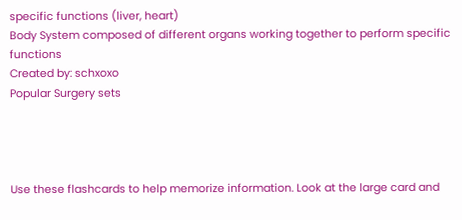specific functions (liver, heart)
Body System composed of different organs working together to perform specific functions
Created by: schxoxo
Popular Surgery sets




Use these flashcards to help memorize information. Look at the large card and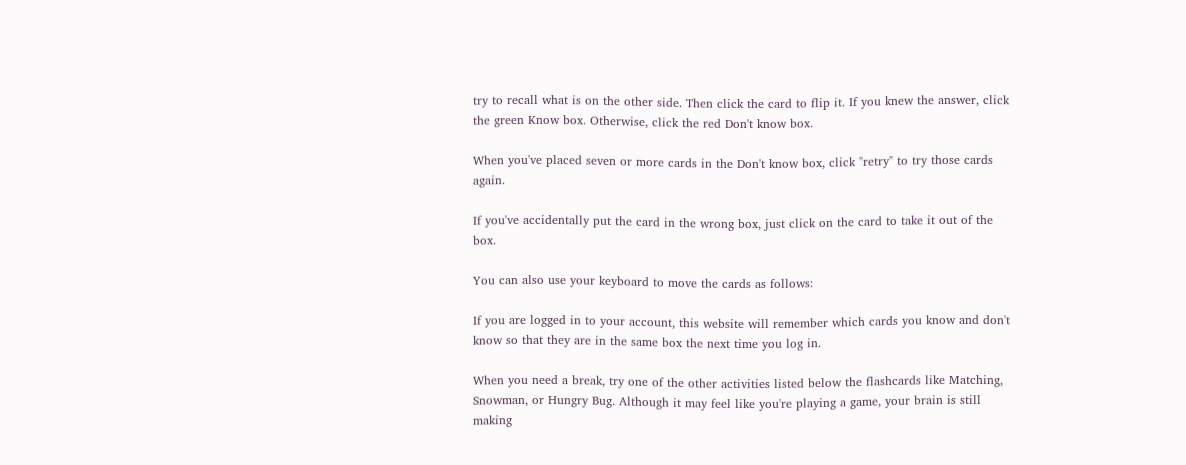try to recall what is on the other side. Then click the card to flip it. If you knew the answer, click the green Know box. Otherwise, click the red Don't know box.

When you've placed seven or more cards in the Don't know box, click "retry" to try those cards again.

If you've accidentally put the card in the wrong box, just click on the card to take it out of the box.

You can also use your keyboard to move the cards as follows:

If you are logged in to your account, this website will remember which cards you know and don't know so that they are in the same box the next time you log in.

When you need a break, try one of the other activities listed below the flashcards like Matching, Snowman, or Hungry Bug. Although it may feel like you're playing a game, your brain is still making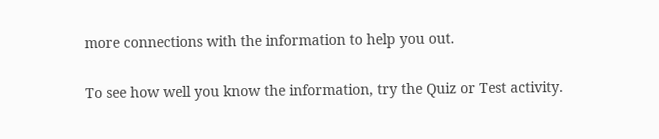more connections with the information to help you out.

To see how well you know the information, try the Quiz or Test activity.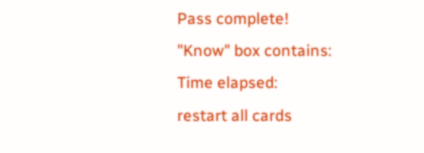Pass complete!
"Know" box contains:
Time elapsed:
restart all cards